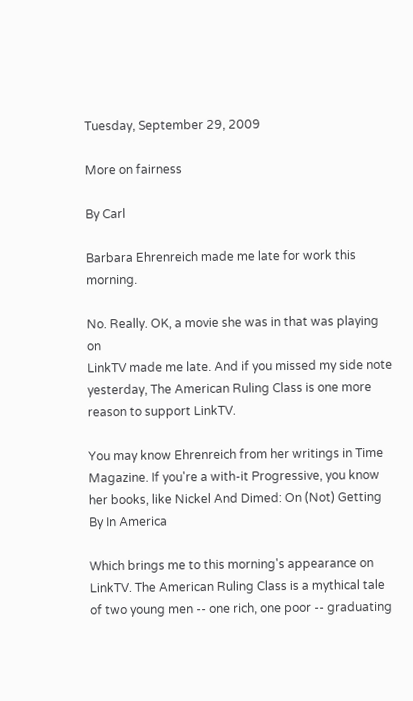Tuesday, September 29, 2009

More on fairness

By Carl

Barbara Ehrenreich made me late for work this morning.

No. Really. OK, a movie she was in that was playing on
LinkTV made me late. And if you missed my side note yesterday, The American Ruling Class is one more reason to support LinkTV.

You may know Ehrenreich from her writings in Time Magazine. If you're a with-it Progressive, you know her books, like Nickel And Dimed: On (Not) Getting By In America

Which brings me to this morning's appearance on LinkTV. The American Ruling Class is a mythical tale of two young men -- one rich, one poor -- graduating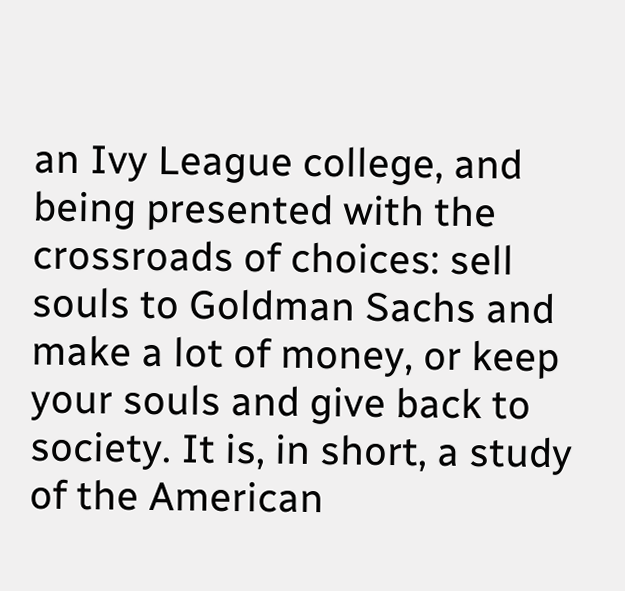an Ivy League college, and being presented with the crossroads of choices: sell souls to Goldman Sachs and make a lot of money, or keep your souls and give back to society. It is, in short, a study of the American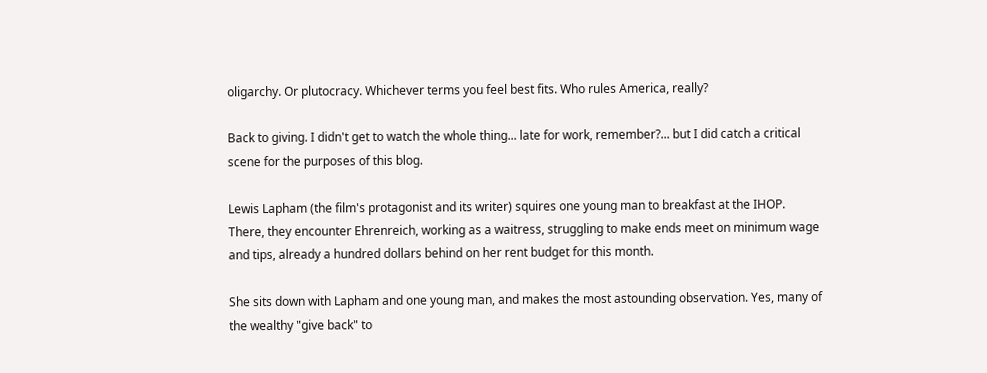oligarchy. Or plutocracy. Whichever terms you feel best fits. Who rules America, really?

Back to giving. I didn't get to watch the whole thing... late for work, remember?... but I did catch a critical scene for the purposes of this blog.

Lewis Lapham (the film's protagonist and its writer) squires one young man to breakfast at the IHOP. There, they encounter Ehrenreich, working as a waitress, struggling to make ends meet on minimum wage and tips, already a hundred dollars behind on her rent budget for this month.

She sits down with Lapham and one young man, and makes the most astounding observation. Yes, many of the wealthy "give back" to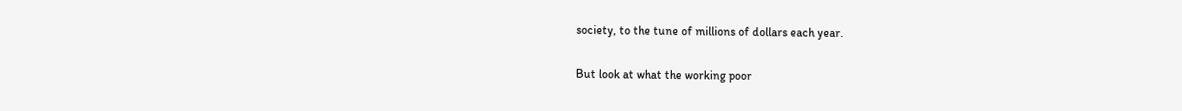society, to the tune of millions of dollars each year.

But look at what the working poor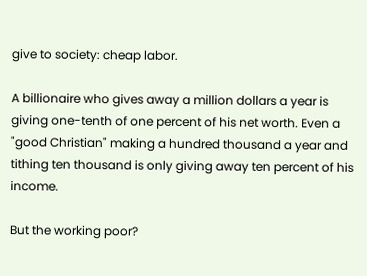give to society: cheap labor.

A billionaire who gives away a million dollars a year is giving one-tenth of one percent of his net worth. Even a "good Christian" making a hundred thousand a year and tithing ten thousand is only giving away ten percent of his income.

But the working poor?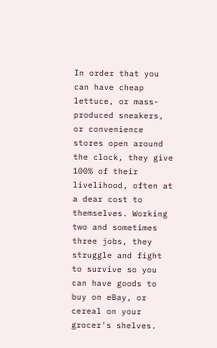In order that you can have cheap lettuce, or mass-produced sneakers, or convenience stores open around the clock, they give 100% of their livelihood, often at a dear cost to themselves. Working two and sometimes three jobs, they struggle and fight to survive so you can have goods to buy on eBay, or cereal on your grocer's shelves.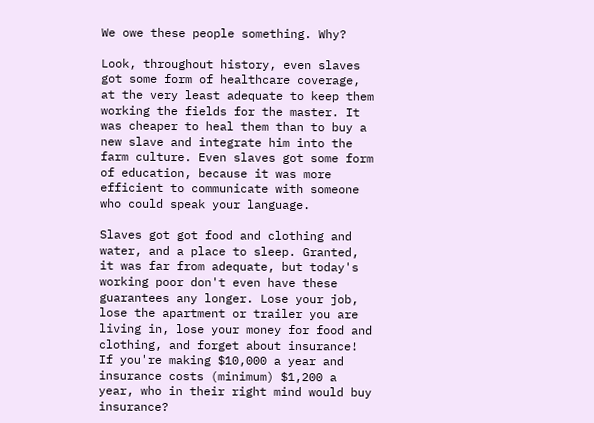We owe these people something. Why?

Look, throughout history, even slaves got some form of healthcare coverage, at the very least adequate to keep them working the fields for the master. It was cheaper to heal them than to buy a new slave and integrate him into the farm culture. Even slaves got some form of education, because it was more efficient to communicate with someone who could speak your language.

Slaves got got food and clothing and water, and a place to sleep. Granted, it was far from adequate, but today's working poor don't even have these guarantees any longer. Lose your job, lose the apartment or trailer you are living in, lose your money for food and clothing, and forget about insurance! If you're making $10,000 a year and insurance costs (minimum) $1,200 a year, who in their right mind would buy insurance?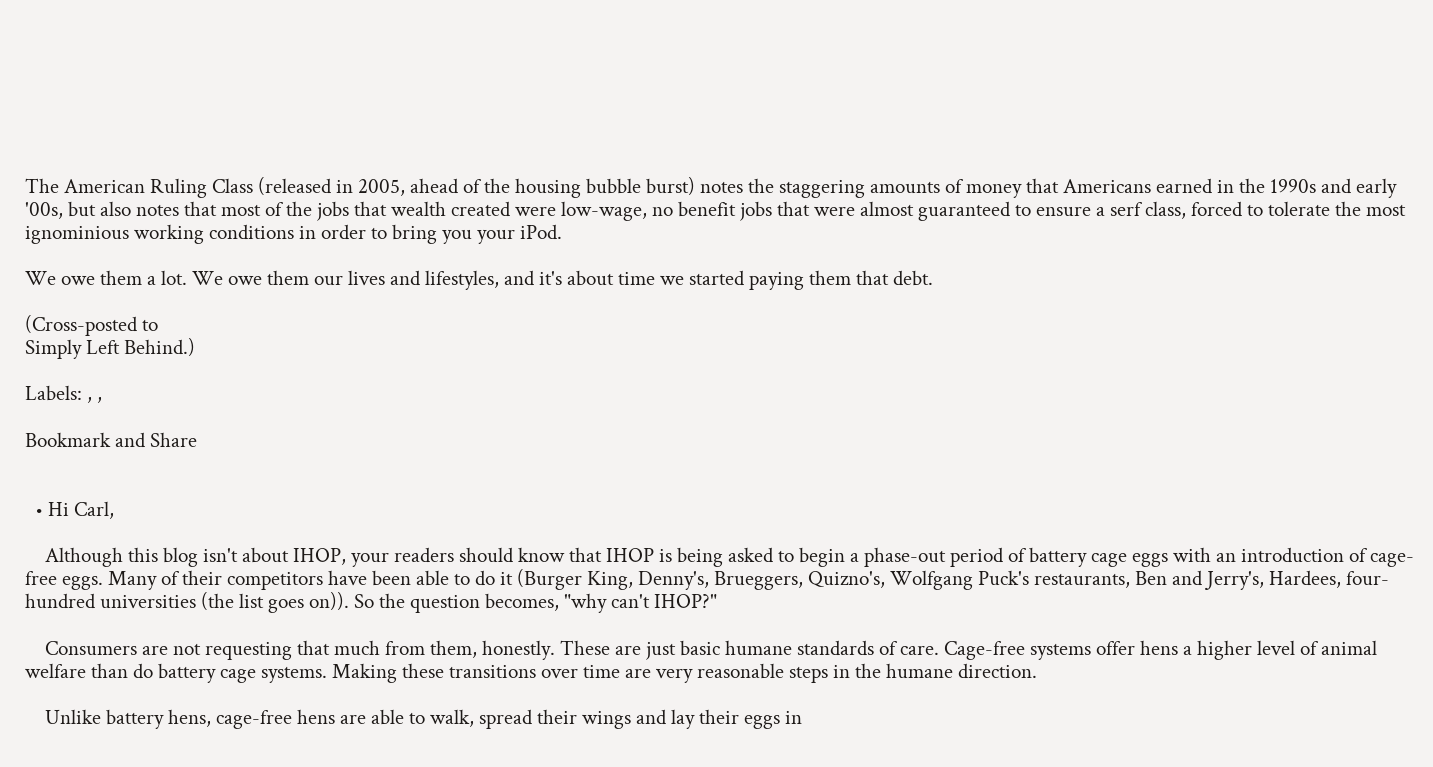The American Ruling Class (released in 2005, ahead of the housing bubble burst) notes the staggering amounts of money that Americans earned in the 1990s and early '00s, but also notes that most of the jobs that wealth created were low-wage, no benefit jobs that were almost guaranteed to ensure a serf class, forced to tolerate the most ignominious working conditions in order to bring you your iPod.

We owe them a lot. We owe them our lives and lifestyles, and it's about time we started paying them that debt.

(Cross-posted to
Simply Left Behind.)

Labels: , ,

Bookmark and Share


  • Hi Carl,

    Although this blog isn't about IHOP, your readers should know that IHOP is being asked to begin a phase-out period of battery cage eggs with an introduction of cage-free eggs. Many of their competitors have been able to do it (Burger King, Denny's, Brueggers, Quizno's, Wolfgang Puck's restaurants, Ben and Jerry's, Hardees, four-hundred universities (the list goes on)). So the question becomes, "why can't IHOP?"

    Consumers are not requesting that much from them, honestly. These are just basic humane standards of care. Cage-free systems offer hens a higher level of animal welfare than do battery cage systems. Making these transitions over time are very reasonable steps in the humane direction.

    Unlike battery hens, cage-free hens are able to walk, spread their wings and lay their eggs in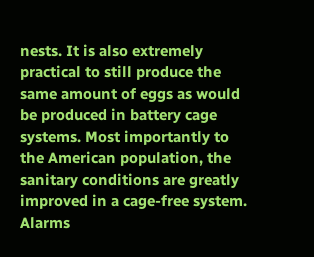nests. It is also extremely practical to still produce the same amount of eggs as would be produced in battery cage systems. Most importantly to the American population, the sanitary conditions are greatly improved in a cage-free system. Alarms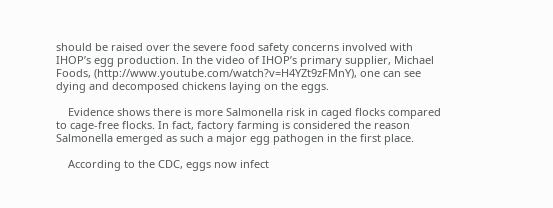should be raised over the severe food safety concerns involved with IHOP’s egg production. In the video of IHOP’s primary supplier, Michael Foods, (http://www.youtube.com/watch?v=H4YZt9zFMnY), one can see dying and decomposed chickens laying on the eggs.

    Evidence shows there is more Salmonella risk in caged flocks compared to cage-free flocks. In fact, factory farming is considered the reason Salmonella emerged as such a major egg pathogen in the first place.

    According to the CDC, eggs now infect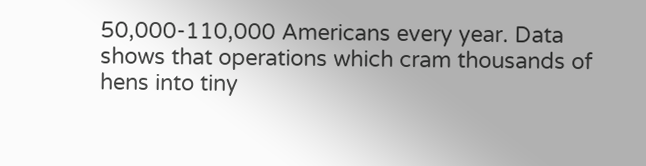50,000-110,000 Americans every year. Data shows that operations which cram thousands of hens into tiny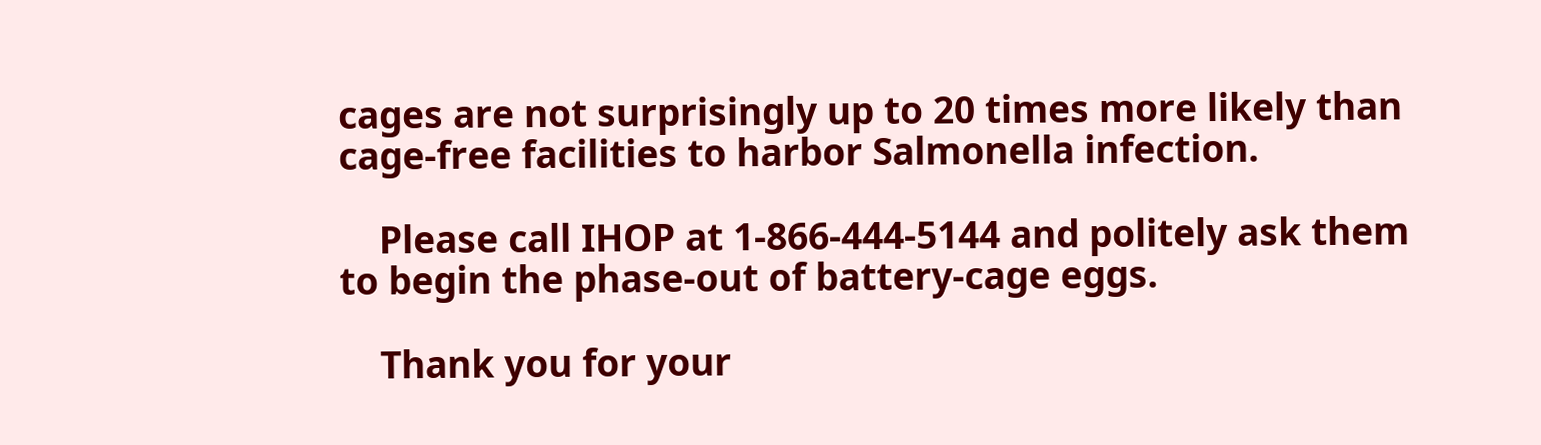cages are not surprisingly up to 20 times more likely than cage-free facilities to harbor Salmonella infection.

    Please call IHOP at 1-866-444-5144 and politely ask them to begin the phase-out of battery-cage eggs.

    Thank you for your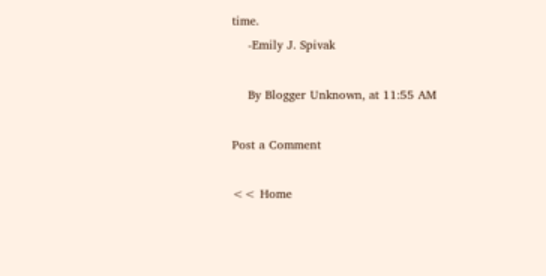time.
    -Emily J. Spivak

    By Blogger Unknown, at 11:55 AM

Post a Comment

<< Home